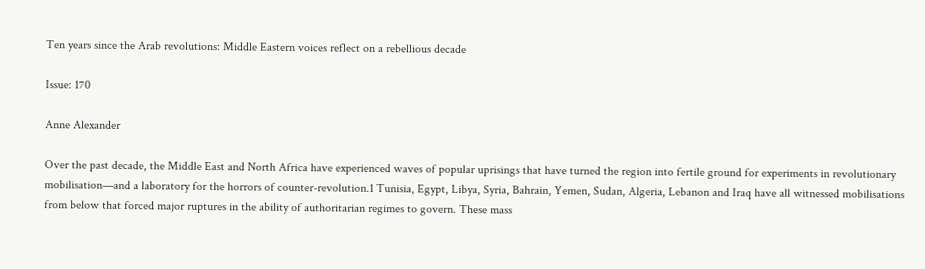Ten years since the Arab revolutions: Middle Eastern voices reflect on a rebellious decade

Issue: 170

Anne Alexander

Over the past decade, the Middle East and North Africa have experienced waves of popular uprisings that have turned the region into fertile ground for experiments in revolutionary mobilisation—and a laboratory for the horrors of counter-revolution.1 Tunisia, Egypt, Libya, Syria, Bahrain, Yemen, Sudan, Algeria, Lebanon and Iraq have all witnessed mobilisations from below that forced major ruptures in the ability of authoritarian regimes to govern. These mass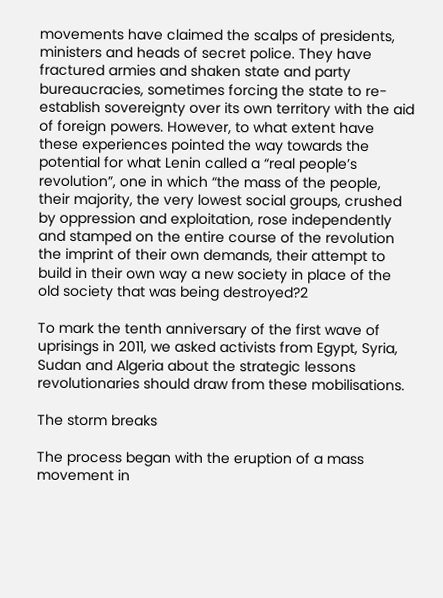movements have claimed the scalps of presidents, ministers and heads of secret police. They have fractured armies and shaken state and party bureaucracies, sometimes forcing the state to re-establish sovereignty over its own territory with the aid of foreign powers. However, to what extent have these experiences pointed the way towards the potential for what Lenin called a “real people’s revolution”, one in which “the mass of the people, their majority, the very lowest social groups, crushed by oppression and exploitation, rose independently and stamped on the entire course of the revolution the imprint of their own demands, their attempt to build in their own way a new society in place of the old society that was being destroyed?2

To mark the tenth anniversary of the first wave of uprisings in 2011, we asked activists from Egypt, Syria, Sudan and Algeria about the strategic lessons revolutionaries should draw from these mobilisations.

The storm breaks

The process began with the eruption of a mass movement in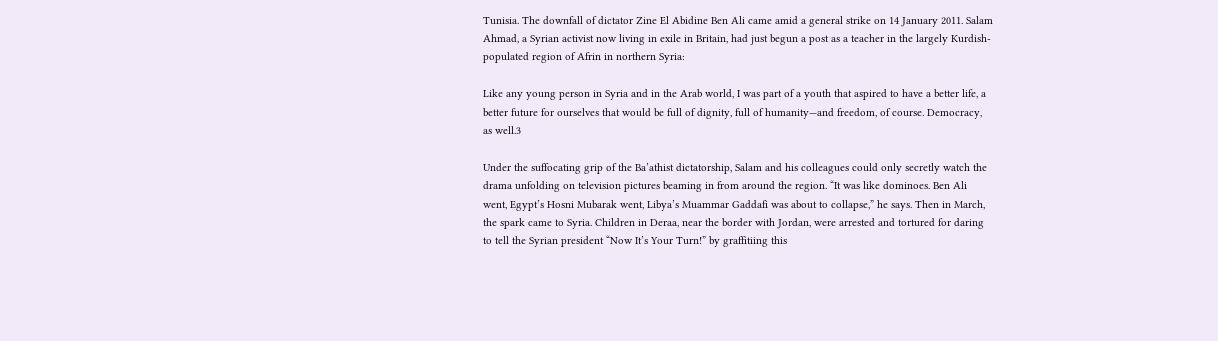Tunisia. The downfall of dictator Zine El Abidine Ben Ali came amid a general strike on 14 January 2011. Salam Ahmad, a Syrian activist now living in exile in Britain, had just begun a post as a teacher in the largely Kurdish-populated region of Afrin in northern Syria:

Like any young person in Syria and in the Arab world, I was part of a youth that aspired to have a better life, a better future for ourselves that would be full of dignity, full of humanity—and freedom, of course. Democracy, as well.3

Under the suffocating grip of the Ba’athist dictatorship, Salam and his colleagues could only secretly watch the drama unfolding on television pictures beaming in from around the region. “It was like dominoes. Ben Ali went, Egypt’s Hosni Mubarak went, Libya’s Muammar Gaddafi was about to collapse,” he says. Then in March, the spark came to Syria. Children in Deraa, near the border with Jordan, were arrested and tortured for daring to tell the Syrian president “Now It’s Your Turn!” by graffitiing this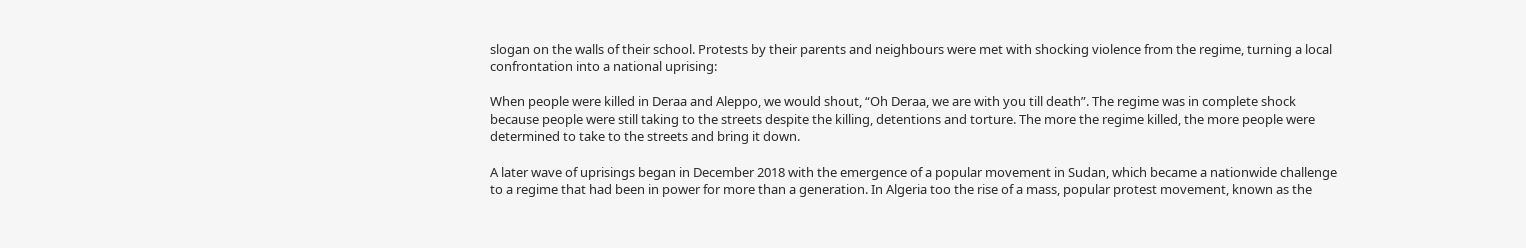slogan on the walls of their school. Protests by their parents and neighbours were met with shocking violence from the regime, turning a local confrontation into a national uprising:

When people were killed in Deraa and Aleppo, we would shout, “Oh Deraa, we are with you till death”. The regime was in complete shock because people were still taking to the streets despite the killing, detentions and torture. The more the regime killed, the more people were determined to take to the streets and bring it down.

A later wave of uprisings began in December 2018 with the emergence of a popular movement in Sudan, which became a nationwide challenge to a regime that had been in power for more than a generation. In Algeria too the rise of a mass, popular protest movement, known as the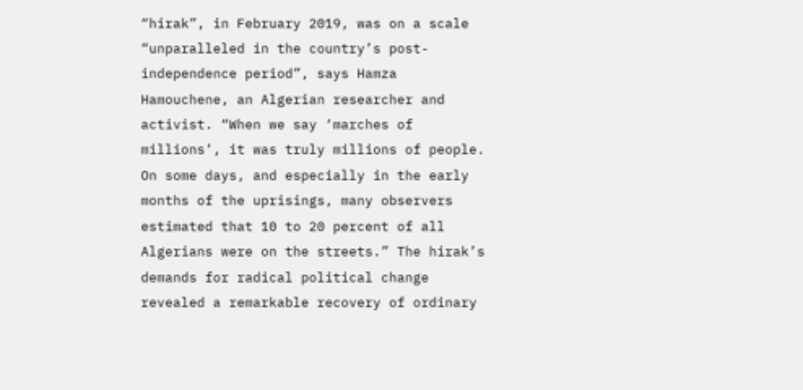“hirak”, in February 2019, was on a scale “unparalleled in the country’s post-independence period”, says Hamza Hamouchene, an Algerian researcher and activist. “When we say ‘marches of millions’, it was truly millions of people. On some days, and especially in the early months of the uprisings, many observers estimated that 10 to 20 percent of all Algerians were on the streets.” The hirak’s demands for radical political change revealed a remarkable recovery of ordinary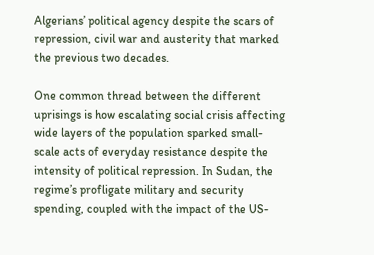Algerians’ political agency despite the scars of repression, civil war and austerity that marked the previous two decades.

One common thread between the different uprisings is how escalating social crisis affecting wide layers of the population sparked small-scale acts of everyday resistance despite the intensity of political repression. In Sudan, the regime’s profligate military and security spending, coupled with the impact of the US-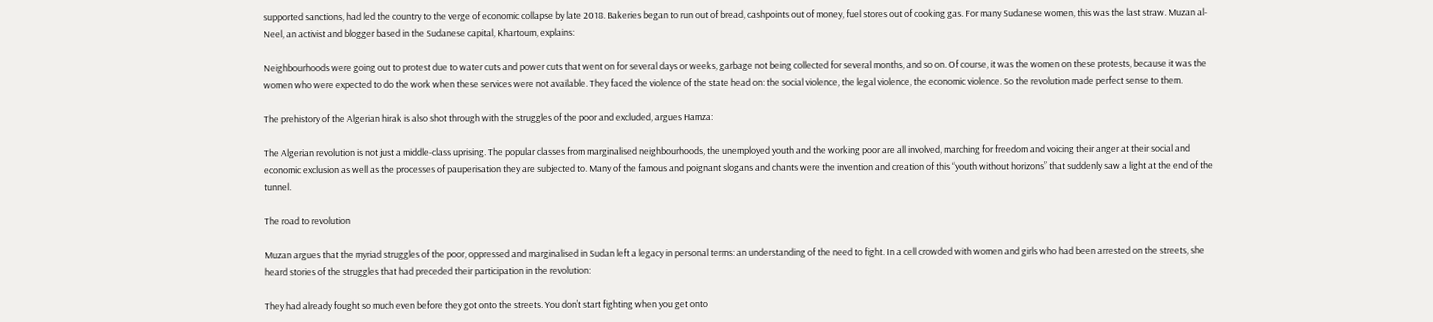supported sanctions, had led the country to the verge of economic collapse by late 2018. Bakeries began to run out of bread, cashpoints out of money, fuel stores out of cooking gas. For many Sudanese women, this was the last straw. Muzan al-Neel, an activist and blogger based in the Sudanese capital, Khartoum, explains:

Neighbourhoods were going out to protest due to water cuts and power cuts that went on for several days or weeks, garbage not being collected for several months, and so on. Of course, it was the women on these protests, because it was the women who were expected to do the work when these services were not available. They faced the violence of the state head on: the social violence, the legal violence, the economic violence. So the revolution made perfect sense to them.

The prehistory of the Algerian hirak is also shot through with the struggles of the poor and excluded, argues Hamza:

The Algerian revolution is not just a middle-class uprising. The popular classes from marginalised neighbourhoods, the unemployed youth and the working poor are all involved, marching for freedom and voicing their anger at their social and economic exclusion as well as the processes of pauperisation they are subjected to. Many of the famous and poignant slogans and chants were the invention and creation of this “youth without horizons” that suddenly saw a light at the end of the tunnel.

The road to revolution

Muzan argues that the myriad struggles of the poor, oppressed and marginalised in Sudan left a legacy in personal terms: an understanding of the need to fight. In a cell crowded with women and girls who had been arrested on the streets, she heard stories of the struggles that had preceded their participation in the revolution:

They had already fought so much even before they got onto the streets. You don’t start fighting when you get onto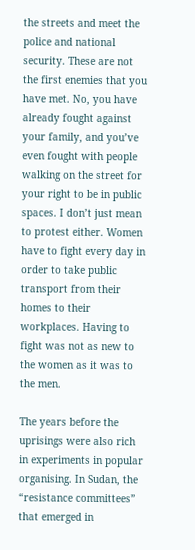the streets and meet the police and national security. These are not the first enemies that you have met. No, you have already fought against your family, and you’ve even fought with people walking on the street for your right to be in public spaces. I don’t just mean to protest either. Women have to fight every day in order to take public transport from their homes to their workplaces. Having to fight was not as new to the women as it was to the men.

The years before the uprisings were also rich in experiments in popular organising. In Sudan, the “resistance committees” that emerged in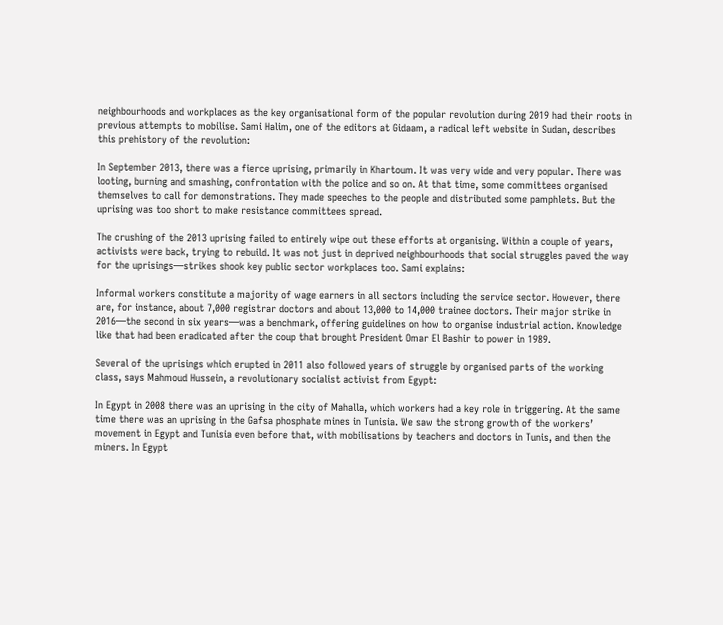neighbourhoods and workplaces as the key organisational form of the popular revolution during 2019 had their roots in previous attempts to mobilise. Sami Halim, one of the editors at Gidaam, a radical left website in Sudan, describes this prehistory of the revolution:

In September 2013, there was a fierce uprising, primarily in Khartoum. It was very wide and very popular. There was looting, burning and smashing, confrontation with the police and so on. At that time, some committees organised themselves to call for demonstrations. They made speeches to the people and distributed some pamphlets. But the uprising was too short to make resistance committees spread.

The crushing of the 2013 uprising failed to entirely wipe out these efforts at organising. Within a couple of years, activists were back, trying to rebuild. It was not just in deprived neighbourhoods that social struggles paved the way for the uprisings—strikes shook key public sector workplaces too. Sami explains:

Informal workers constitute a majority of wage earners in all sectors including the service sector. However, there are, for instance, about 7,000 registrar doctors and about 13,000 to 14,000 trainee doctors. Their major strike in 2016—the second in six years—was a benchmark, offering guidelines on how to organise industrial action. Knowledge like that had been eradicated after the coup that brought President Omar El Bashir to power in 1989.

Several of the uprisings which erupted in 2011 also followed years of struggle by organised parts of the working class, says Mahmoud Hussein, a revolutionary socialist activist from Egypt:

In Egypt in 2008 there was an uprising in the city of Mahalla, which workers had a key role in triggering. At the same time there was an uprising in the Gafsa phosphate mines in Tunisia. We saw the strong growth of the workers’ movement in Egypt and Tunisia even before that, with mobilisations by teachers and doctors in Tunis, and then the miners. In Egypt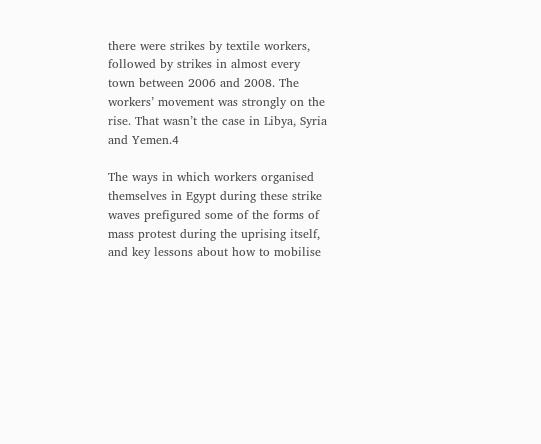there were strikes by textile workers, followed by strikes in almost every town between 2006 and 2008. The workers’ movement was strongly on the rise. That wasn’t the case in Libya, Syria and Yemen.4

The ways in which workers organised themselves in Egypt during these strike waves prefigured some of the forms of mass protest during the uprising itself, and key lessons about how to mobilise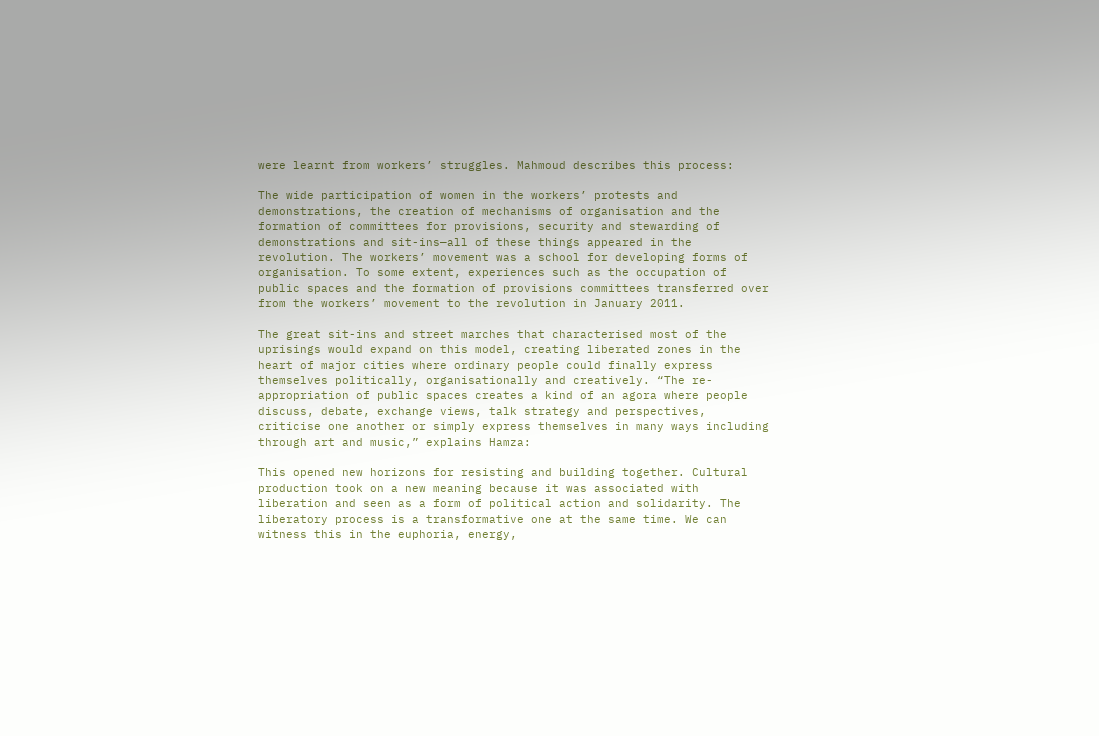were learnt from workers’ struggles. Mahmoud describes this process:

The wide participation of women in the workers’ protests and demonstrations, the creation of mechanisms of organisation and the formation of committees for provisions, security and stewarding of demonstrations and sit-ins—all of these things appeared in the revolution. The workers’ movement was a school for developing forms of organisation. To some extent, experiences such as the occupation of public spaces and the formation of provisions committees transferred over from the workers’ movement to the revolution in January 2011.

The great sit-ins and street marches that characterised most of the uprisings would expand on this model, creating liberated zones in the heart of major cities where ordinary people could finally express themselves politically, organisationally and creatively. “The re-appropriation of public spaces creates a kind of an agora where people discuss, debate, exchange views, talk strategy and perspectives, criticise one another or simply express themselves in many ways including through art and music,” explains Hamza:

This opened new horizons for resisting and building together. Cultural production took on a new meaning because it was associated with liberation and seen as a form of political action and solidarity. The liberatory process is a transformative one at the same time. We can witness this in the euphoria, energy,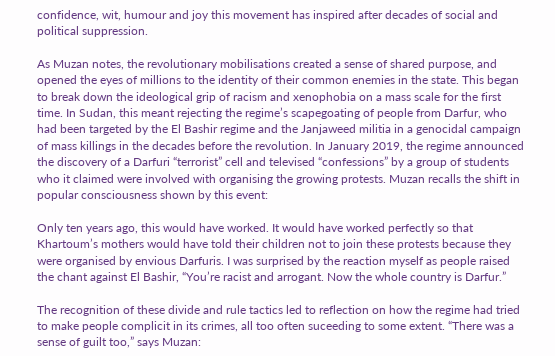confidence, wit, humour and joy this movement has inspired after decades of social and political suppression.

As Muzan notes, the revolutionary mobilisations created a sense of shared purpose, and opened the eyes of millions to the identity of their common enemies in the state. This began to break down the ideological grip of racism and xenophobia on a mass scale for the first time. In Sudan, this meant rejecting the regime’s scapegoating of people from Darfur, who had been targeted by the El Bashir regime and the Janjaweed militia in a genocidal campaign of mass killings in the decades before the revolution. In January 2019, the regime announced the discovery of a Darfuri “terrorist” cell and televised “confessions” by a group of students who it claimed were involved with organising the growing protests. Muzan recalls the shift in popular consciousness shown by this event:

Only ten years ago, this would have worked. It would have worked perfectly so that Khartoum’s mothers would have told their children not to join these protests because they were organised by envious Darfuris. I was surprised by the reaction myself as people raised the chant against El Bashir, “You’re racist and arrogant. Now the whole country is Darfur.”

The recognition of these divide and rule tactics led to reflection on how the regime had tried to make people complicit in its crimes, all too often suceeding to some extent. “There was a sense of guilt too,” says Muzan: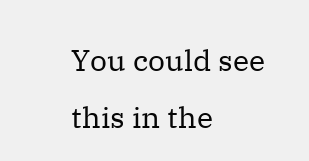You could see this in the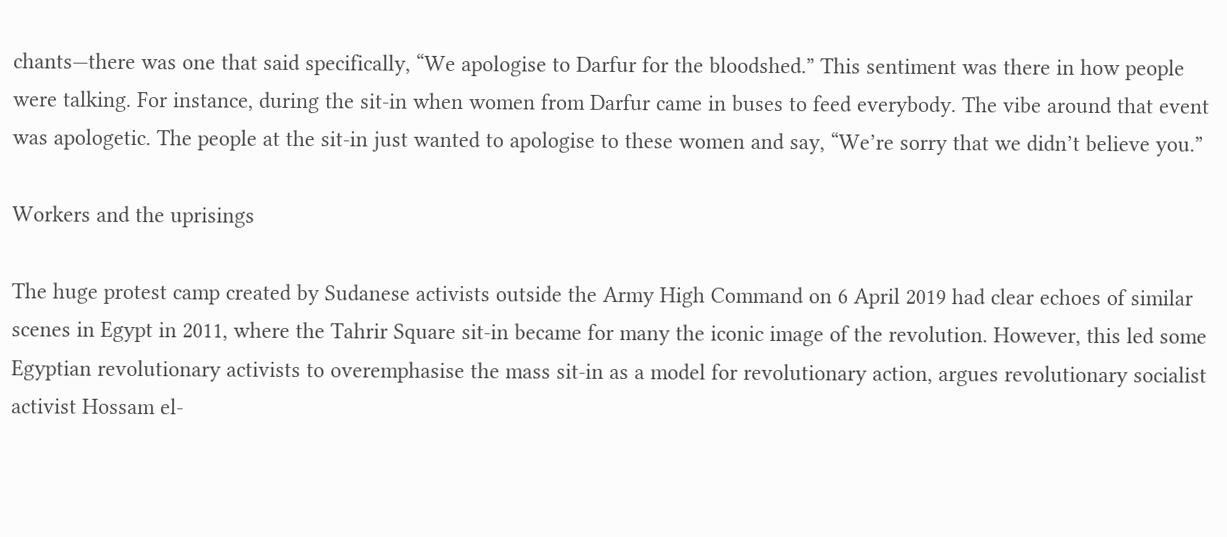chants—there was one that said specifically, “We apologise to Darfur for the bloodshed.” This sentiment was there in how people were talking. For instance, during the sit-in when women from Darfur came in buses to feed everybody. The vibe around that event was apologetic. The people at the sit-in just wanted to apologise to these women and say, “We’re sorry that we didn’t believe you.”

Workers and the uprisings

The huge protest camp created by Sudanese activists outside the Army High Command on 6 April 2019 had clear echoes of similar scenes in Egypt in 2011, where the Tahrir Square sit-in became for many the iconic image of the revolution. However, this led some Egyptian revolutionary activists to overemphasise the mass sit-in as a model for revolutionary action, argues revolutionary socialist activist Hossam el-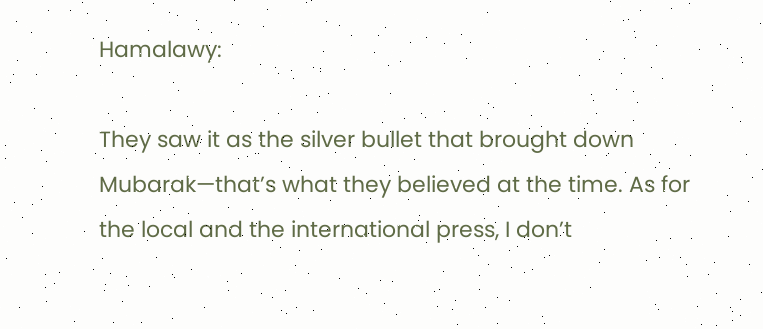Hamalawy:

They saw it as the silver bullet that brought down Mubarak—that’s what they believed at the time. As for the local and the international press, I don’t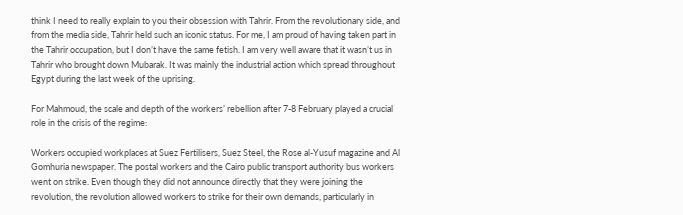think I need to really explain to you their obsession with Tahrir. From the revolutionary side, and from the media side, Tahrir held such an iconic status. For me, I am proud of having taken part in the Tahrir occupation, but I don’t have the same fetish. I am very well aware that it wasn’t us in Tahrir who brought down Mubarak. It was mainly the industrial action which spread throughout Egypt during the last week of the uprising.

For Mahmoud, the scale and depth of the workers’ rebellion after 7-8 February played a crucial role in the crisis of the regime:

Workers occupied workplaces at Suez Fertilisers, Suez Steel, the Rose al-Yusuf magazine and Al Gomhuria newspaper. The postal workers and the Cairo public transport authority bus workers went on strike. Even though they did not announce directly that they were joining the revolution, the revolution allowed workers to strike for their own demands, particularly in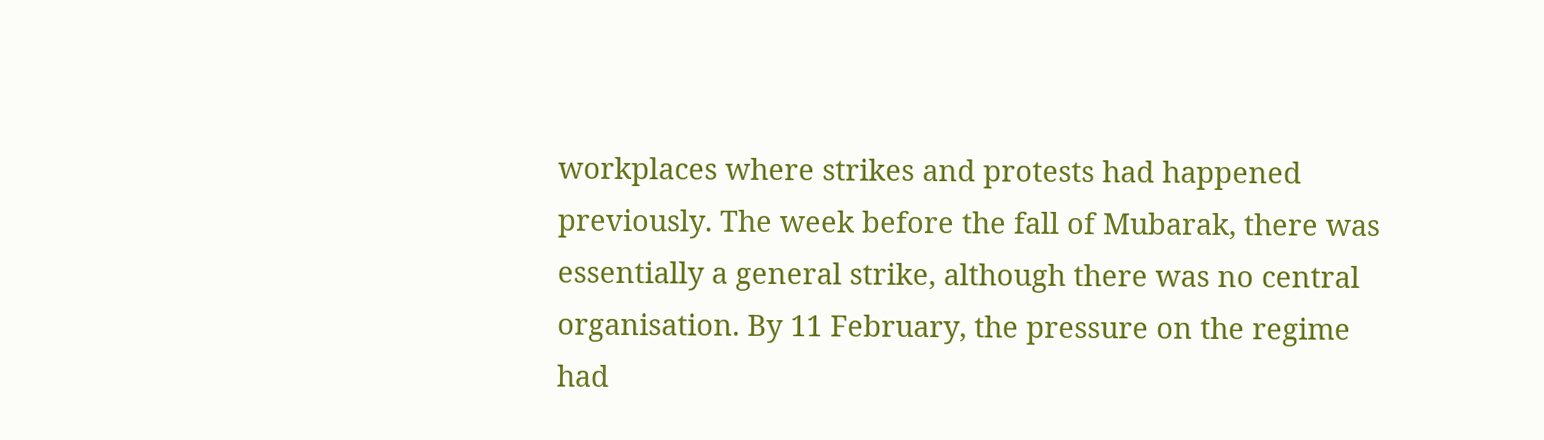workplaces where strikes and protests had happened previously. The week before the fall of Mubarak, there was essentially a general strike, although there was no central organisation. By 11 February, the pressure on the regime had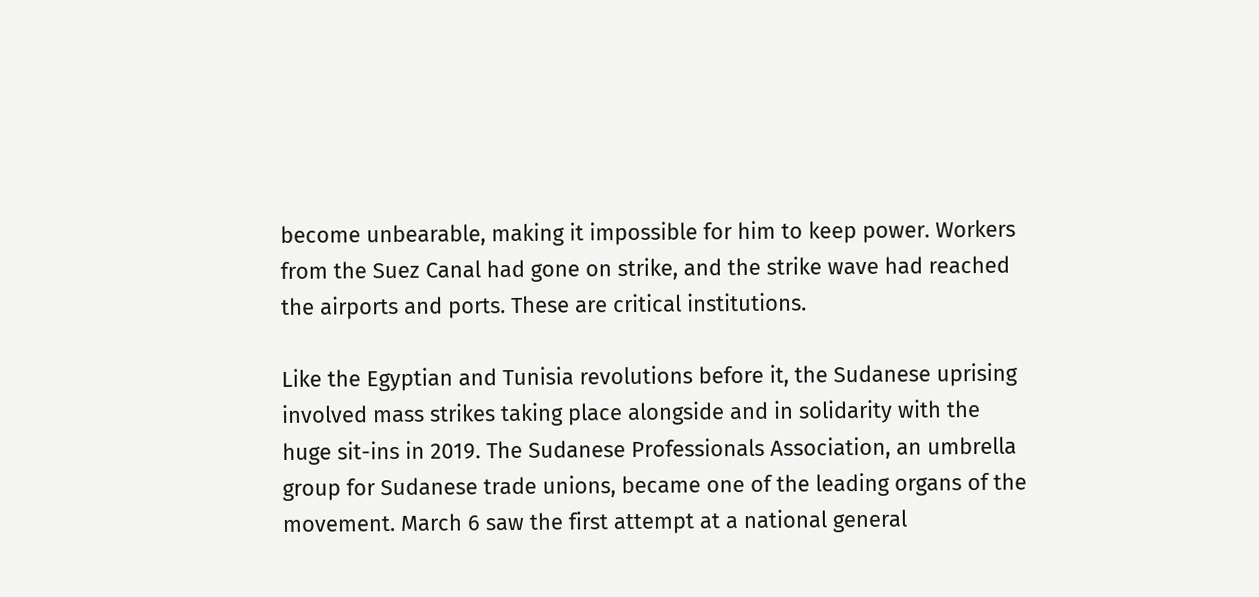become unbearable, making it impossible for him to keep power. Workers from the Suez Canal had gone on strike, and the strike wave had reached the airports and ports. These are critical institutions.

Like the Egyptian and Tunisia revolutions before it, the Sudanese uprising involved mass strikes taking place alongside and in solidarity with the huge sit-ins in 2019. The Sudanese Professionals Association, an umbrella group for Sudanese trade unions, became one of the leading organs of the movement. March 6 saw the first attempt at a national general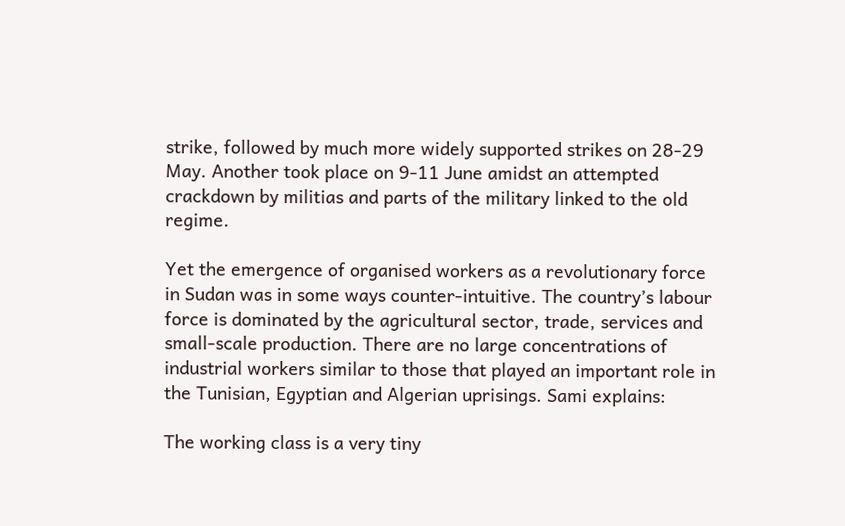strike, followed by much more widely supported strikes on 28-29 May. Another took place on 9-11 June amidst an attempted crackdown by militias and parts of the military linked to the old regime.

Yet the emergence of organised workers as a revolutionary force in Sudan was in some ways counter-intuitive. The country’s labour force is dominated by the agricultural sector, trade, services and small-scale production. There are no large concentrations of industrial workers similar to those that played an important role in the Tunisian, Egyptian and Algerian uprisings. Sami explains:

The working class is a very tiny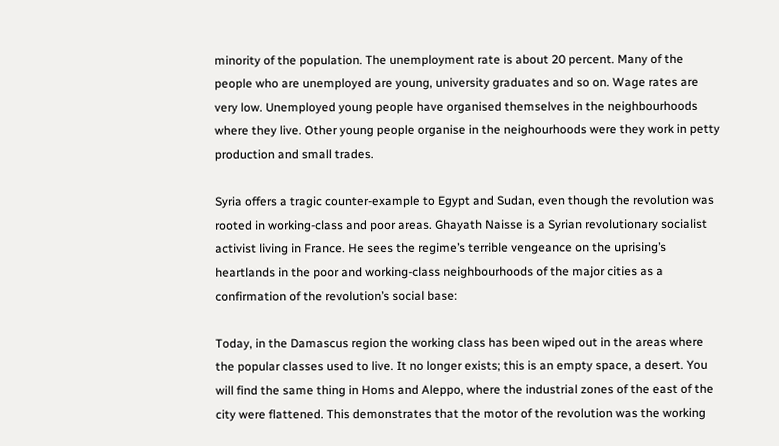minority of the population. The unemployment rate is about 20 percent. Many of the people who are unemployed are young, university graduates and so on. Wage rates are very low. Unemployed young people have organised themselves in the neighbourhoods where they live. Other young people organise in the neighourhoods were they work in petty production and small trades.

Syria offers a tragic counter-example to Egypt and Sudan, even though the revolution was rooted in working-class and poor areas. Ghayath Naisse is a Syrian revolutionary socialist activist living in France. He sees the regime’s terrible vengeance on the uprising’s heartlands in the poor and working-class neighbourhoods of the major cities as a confirmation of the revolution’s social base:

Today, in the Damascus region the working class has been wiped out in the areas where the popular classes used to live. It no longer exists; this is an empty space, a desert. You will find the same thing in Homs and Aleppo, where the industrial zones of the east of the city were flattened. This demonstrates that the motor of the revolution was the working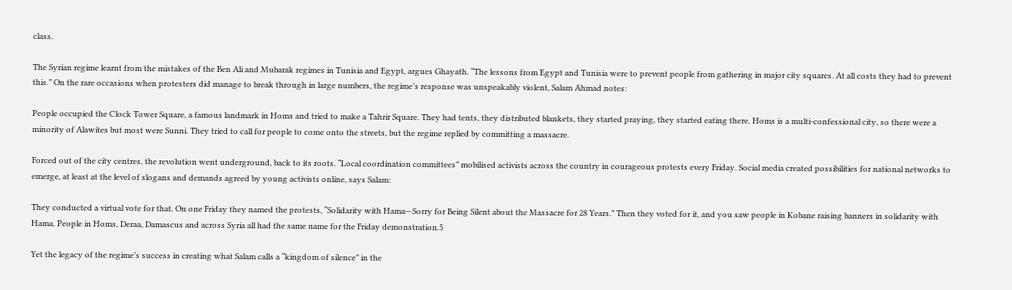class.

The Syrian regime learnt from the mistakes of the Ben Ali and Mubarak regimes in Tunisia and Egypt, argues Ghayath. “The lessons from Egypt and Tunisia were to prevent people from gathering in major city squares. At all costs they had to prevent this.” On the rare occasions when protesters did manage to break through in large numbers, the regime’s response was unspeakably violent, Salam Ahmad notes:

People occupied the Clock Tower Square, a famous landmark in Homs and tried to make a Tahrir Square. They had tents, they distributed blankets, they started praying, they started eating there. Homs is a multi-confessional city, so there were a minority of Alawites but most were Sunni. They tried to call for people to come onto the streets, but the regime replied by committing a massacre.

Forced out of the city centres, the revolution went underground, back to its roots. “Local coordination committees” mobilised activists across the country in courageous protests every Friday. Social media created possibilities for national networks to emerge, at least at the level of slogans and demands agreed by young activists online, says Salam:

They conducted a virtual vote for that. On one Friday they named the protests, “Solidarity with Hama—Sorry for Being Silent about the Massacre for 28 Years.” Then they voted for it, and you saw people in Kobane raising banners in solidarity with Hama. People in Homs, Deraa, Damascus and across Syria all had the same name for the Friday demonstration.5

Yet the legacy of the regime’s success in creating what Salam calls a “kingdom of silence” in the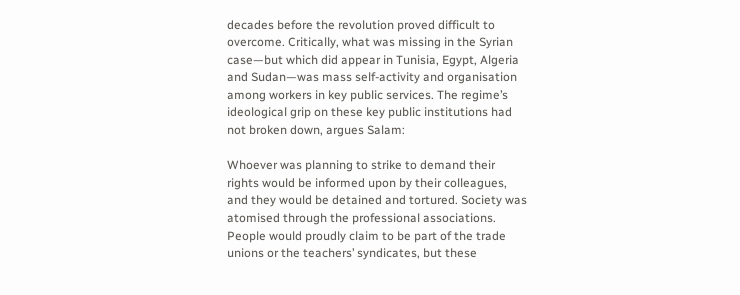decades before the revolution proved difficult to overcome. Critically, what was missing in the Syrian case—but which did appear in Tunisia, Egypt, Algeria and Sudan—was mass self-activity and organisation among workers in key public services. The regime’s ideological grip on these key public institutions had not broken down, argues Salam:

Whoever was planning to strike to demand their rights would be informed upon by their colleagues, and they would be detained and tortured. Society was atomised through the professional associations. People would proudly claim to be part of the trade unions or the teachers’ syndicates, but these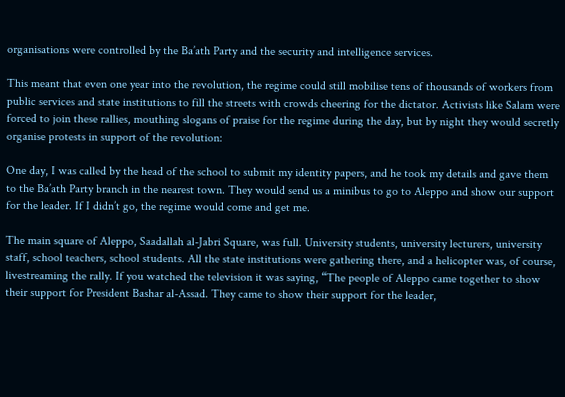organisations were controlled by the Ba’ath Party and the security and intelligence services.

This meant that even one year into the revolution, the regime could still mobilise tens of thousands of workers from public services and state institutions to fill the streets with crowds cheering for the dictator. Activists like Salam were forced to join these rallies, mouthing slogans of praise for the regime during the day, but by night they would secretly organise protests in support of the revolution:

One day, I was called by the head of the school to submit my identity papers, and he took my details and gave them to the Ba’ath Party branch in the nearest town. They would send us a minibus to go to Aleppo and show our support for the leader. If I didn’t go, the regime would come and get me.

The main square of Aleppo, Saadallah al-Jabri Square, was full. University students, university lecturers, university staff, school teachers, school students. All the state institutions were gathering there, and a helicopter was, of course, livestreaming the rally. If you watched the television it was saying, “The people of Aleppo came together to show their support for President Bashar al-Assad. They came to show their support for the leader,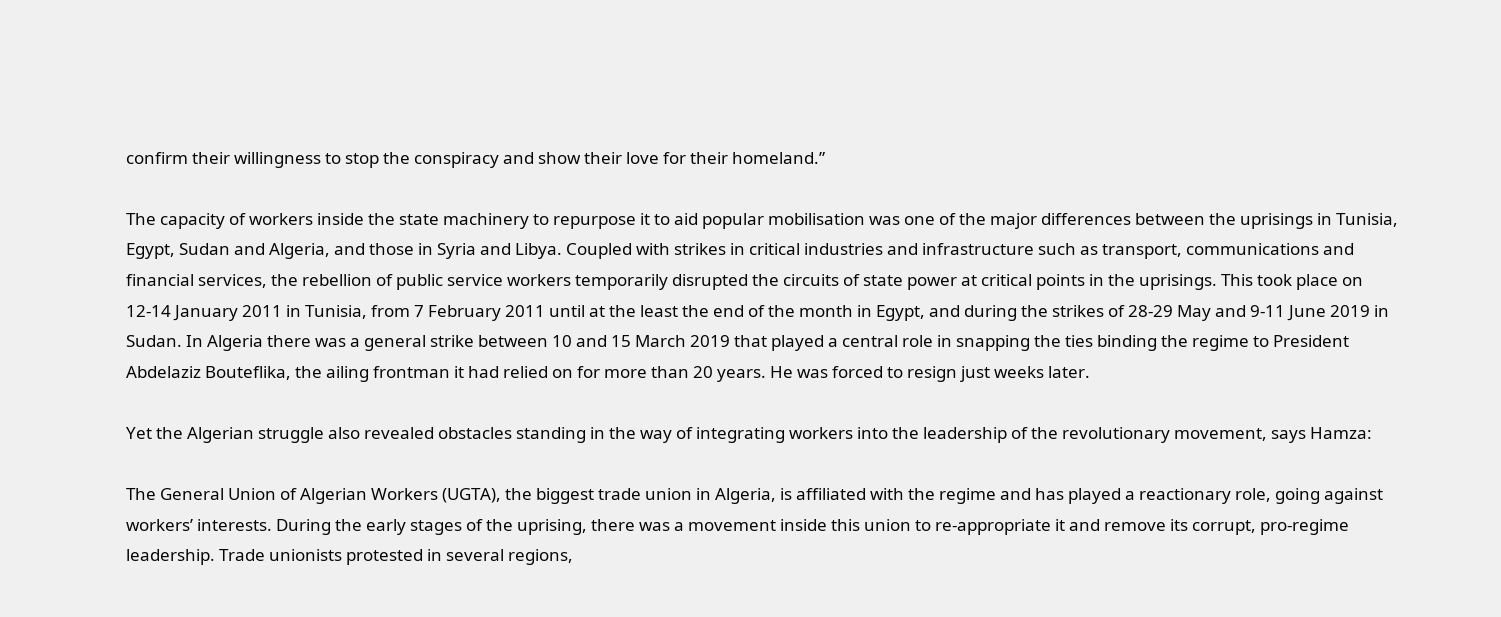confirm their willingness to stop the conspiracy and show their love for their homeland.”

The capacity of workers inside the state machinery to repurpose it to aid popular mobilisation was one of the major differences between the uprisings in Tunisia, Egypt, Sudan and Algeria, and those in Syria and Libya. Coupled with strikes in critical industries and infrastructure such as transport, communications and financial services, the rebellion of public service workers temporarily disrupted the circuits of state power at critical points in the uprisings. This took place on 12-14 January 2011 in Tunisia, from 7 February 2011 until at the least the end of the month in Egypt, and during the strikes of 28-29 May and 9-11 June 2019 in Sudan. In Algeria there was a general strike between 10 and 15 March 2019 that played a central role in snapping the ties binding the regime to President Abdelaziz Bouteflika, the ailing frontman it had relied on for more than 20 years. He was forced to resign just weeks later.

Yet the Algerian struggle also revealed obstacles standing in the way of integrating workers into the leadership of the revolutionary movement, says Hamza:

The General Union of Algerian Workers (UGTA), the biggest trade union in Algeria, is affiliated with the regime and has played a reactionary role, going against workers’ interests. During the early stages of the uprising, there was a movement inside this union to re-appropriate it and remove its corrupt, pro-regime leadership. Trade unionists protested in several regions,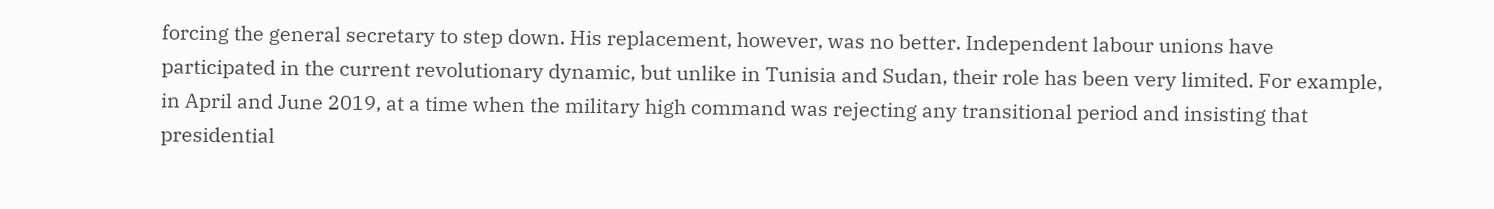forcing the general secretary to step down. His replacement, however, was no better. Independent labour unions have participated in the current revolutionary dynamic, but unlike in Tunisia and Sudan, their role has been very limited. For example, in April and June 2019, at a time when the military high command was rejecting any transitional period and insisting that presidential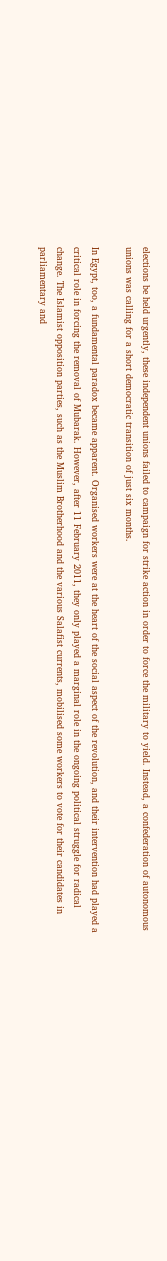elections be held urgently, these independent unions failed to campaign for strike action in order to force the military to yield. Instead, a confederation of autonomous unions was calling for a short democratic transition of just six months.

In Egypt, too, a fundamental paradox became apparent. Organised workers were at the heart of the social aspect of the revolution, and their intervention had played a critical role in forcing the removal of Mubarak. However, after 11 February 2011, they only played a marginal role in the ongoing political struggle for radical change. The Islamist opposition parties, such as the Muslim Brotherhood and the various Salafist currents, mobilised some workers to vote for their candidates in parliamentary and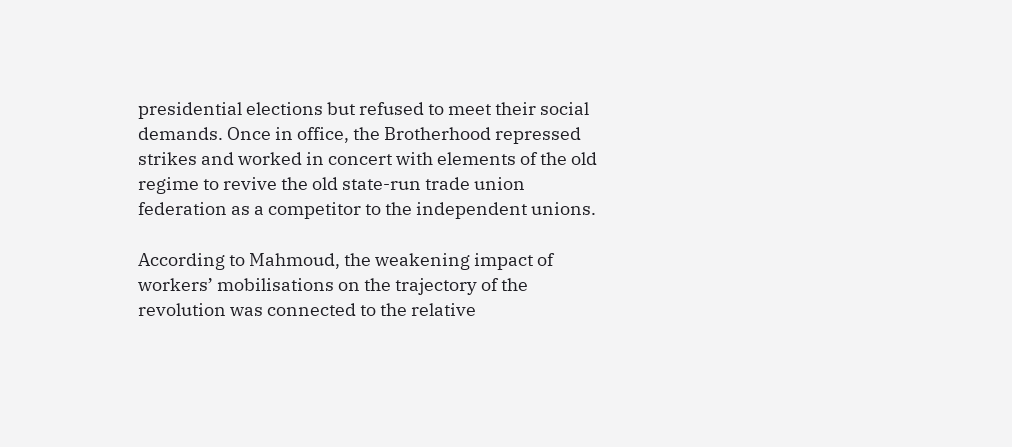presidential elections but refused to meet their social demands. Once in office, the Brotherhood repressed strikes and worked in concert with elements of the old regime to revive the old state-run trade union federation as a competitor to the independent unions.

According to Mahmoud, the weakening impact of workers’ mobilisations on the trajectory of the revolution was connected to the relative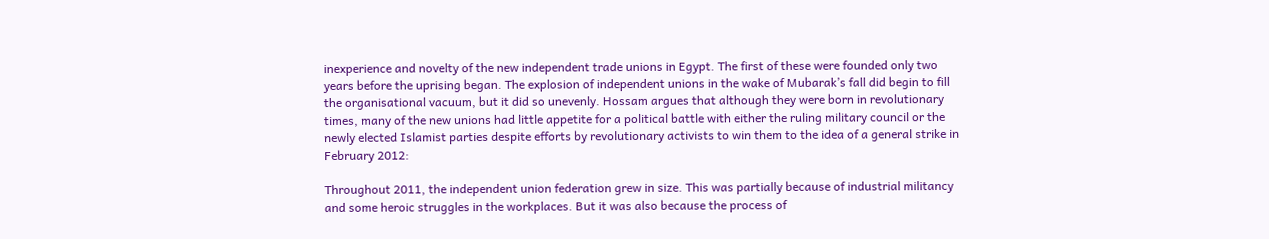inexperience and novelty of the new independent trade unions in Egypt. The first of these were founded only two years before the uprising began. The explosion of independent unions in the wake of Mubarak’s fall did begin to fill the organisational vacuum, but it did so unevenly. Hossam argues that although they were born in revolutionary times, many of the new unions had little appetite for a political battle with either the ruling military council or the newly elected Islamist parties despite efforts by revolutionary activists to win them to the idea of a general strike in February 2012:

Throughout 2011, the independent union federation grew in size. This was partially because of industrial militancy and some heroic struggles in the workplaces. But it was also because the process of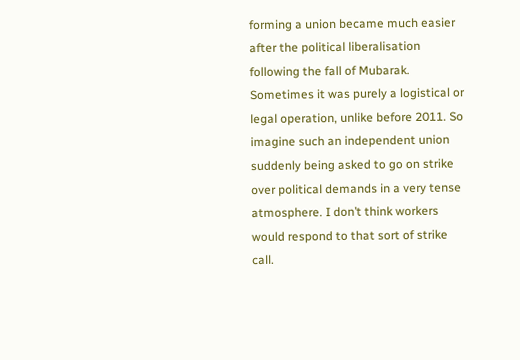forming a union became much easier after the political liberalisation following the fall of Mubarak. Sometimes it was purely a logistical or legal operation, unlike before 2011. So imagine such an independent union suddenly being asked to go on strike over political demands in a very tense atmosphere. I don’t think workers would respond to that sort of strike call.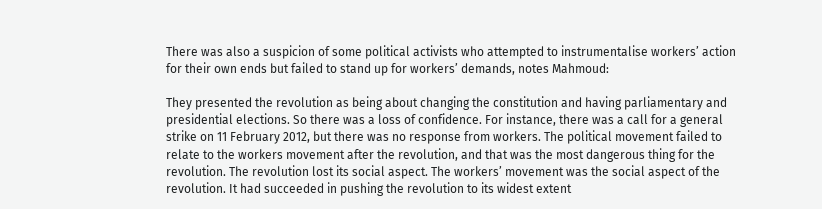There was also a suspicion of some political activists who attempted to instrumentalise workers’ action for their own ends but failed to stand up for workers’ demands, notes Mahmoud:

They presented the revolution as being about changing the constitution and having parliamentary and presidential elections. So there was a loss of confidence. For instance, there was a call for a general strike on 11 February 2012, but there was no response from workers. The political movement failed to relate to the workers movement after the revolution, and that was the most dangerous thing for the revolution. The revolution lost its social aspect. The workers’ movement was the social aspect of the revolution. It had succeeded in pushing the revolution to its widest extent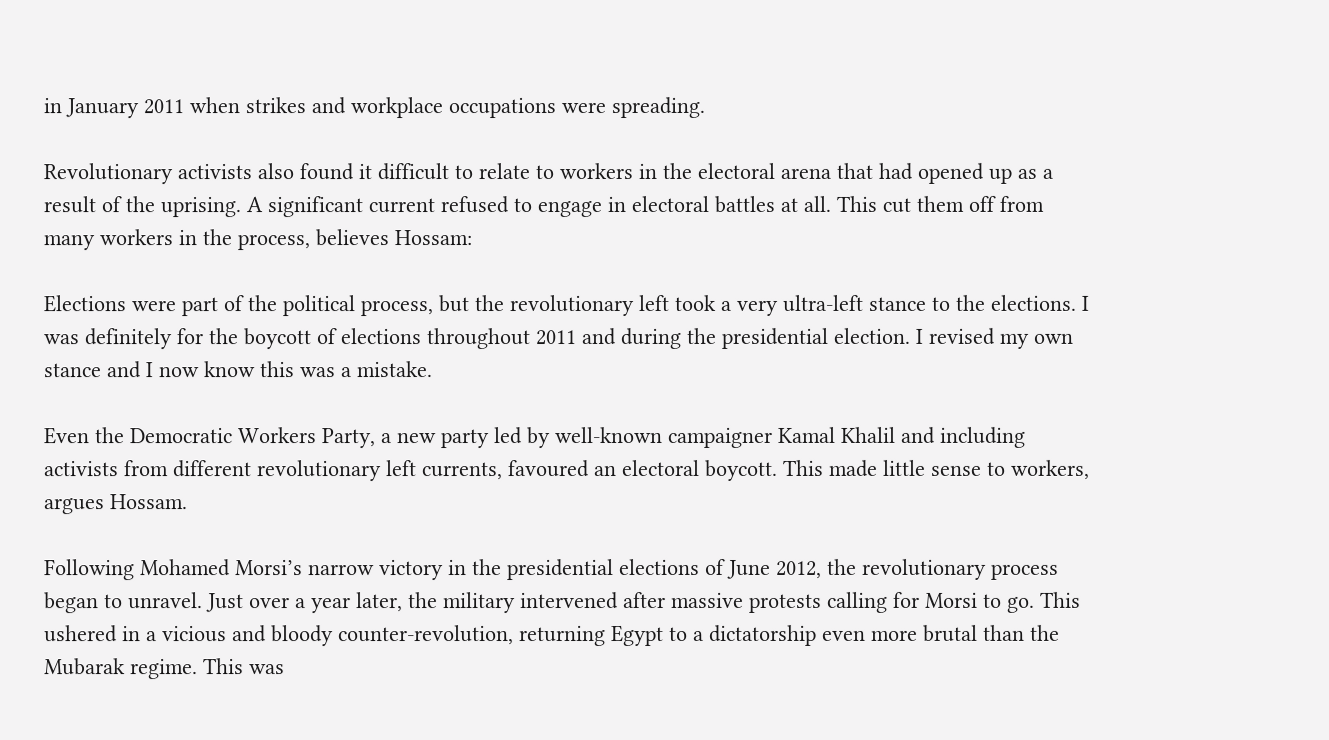in January 2011 when strikes and workplace occupations were spreading.

Revolutionary activists also found it difficult to relate to workers in the electoral arena that had opened up as a result of the uprising. A significant current refused to engage in electoral battles at all. This cut them off from many workers in the process, believes Hossam:

Elections were part of the political process, but the revolutionary left took a very ultra-left stance to the elections. I was definitely for the boycott of elections throughout 2011 and during the presidential election. I revised my own stance and I now know this was a mistake.

Even the Democratic Workers Party, a new party led by well-known campaigner Kamal Khalil and including activists from different revolutionary left currents, favoured an electoral boycott. This made little sense to workers, argues Hossam.

Following Mohamed Morsi’s narrow victory in the presidential elections of June 2012, the revolutionary process began to unravel. Just over a year later, the military intervened after massive protests calling for Morsi to go. This ushered in a vicious and bloody counter-revolution, returning Egypt to a dictatorship even more brutal than the Mubarak regime. This was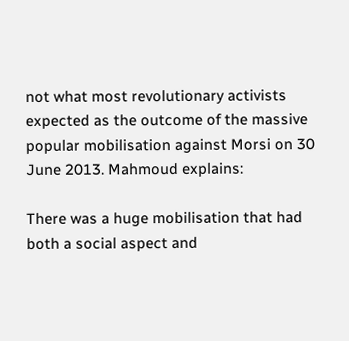not what most revolutionary activists expected as the outcome of the massive popular mobilisation against Morsi on 30 June 2013. Mahmoud explains:

There was a huge mobilisation that had both a social aspect and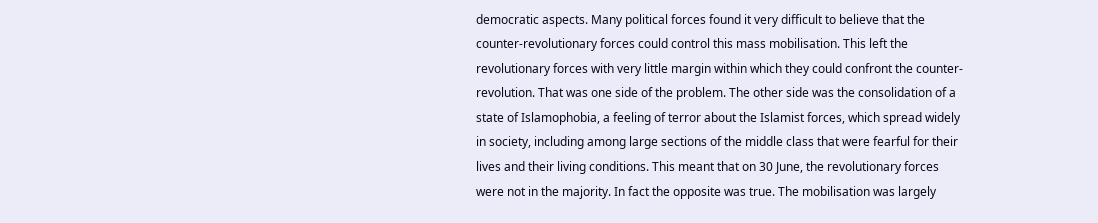democratic aspects. Many political forces found it very difficult to believe that the counter-revolutionary forces could control this mass mobilisation. This left the revolutionary forces with very little margin within which they could confront the counter-revolution. That was one side of the problem. The other side was the consolidation of a state of Islamophobia, a feeling of terror about the Islamist forces, which spread widely in society, including among large sections of the middle class that were fearful for their lives and their living conditions. This meant that on 30 June, the revolutionary forces were not in the majority. In fact the opposite was true. The mobilisation was largely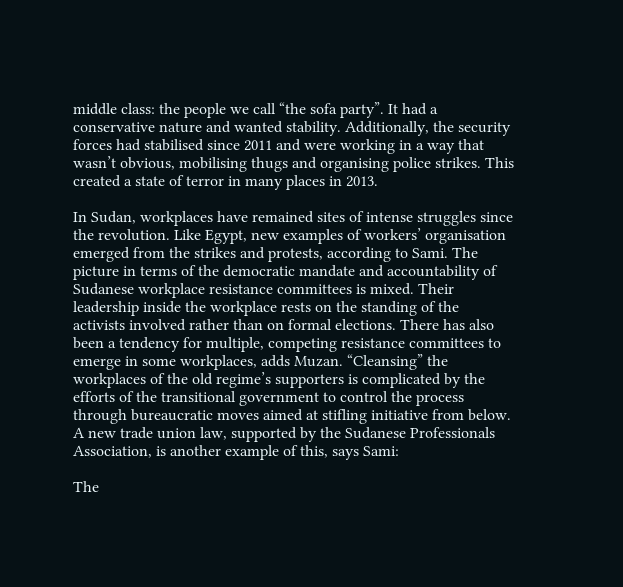middle class: the people we call “the sofa party”. It had a conservative nature and wanted stability. Additionally, the security forces had stabilised since 2011 and were working in a way that wasn’t obvious, mobilising thugs and organising police strikes. This created a state of terror in many places in 2013.

In Sudan, workplaces have remained sites of intense struggles since the revolution. Like Egypt, new examples of workers’ organisation emerged from the strikes and protests, according to Sami. The picture in terms of the democratic mandate and accountability of Sudanese workplace resistance committees is mixed. Their leadership inside the workplace rests on the standing of the activists involved rather than on formal elections. There has also been a tendency for multiple, competing resistance committees to emerge in some workplaces, adds Muzan. “Cleansing” the workplaces of the old regime’s supporters is complicated by the efforts of the transitional government to control the process through bureaucratic moves aimed at stifling initiative from below. A new trade union law, supported by the Sudanese Professionals Association, is another example of this, says Sami:

The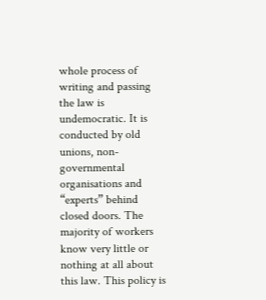whole process of writing and passing the law is undemocratic. It is conducted by old unions, non-governmental organisations and “experts” behind closed doors. The majority of workers know very little or nothing at all about this law. This policy is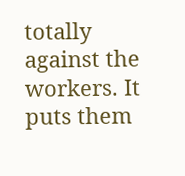totally against the workers. It puts them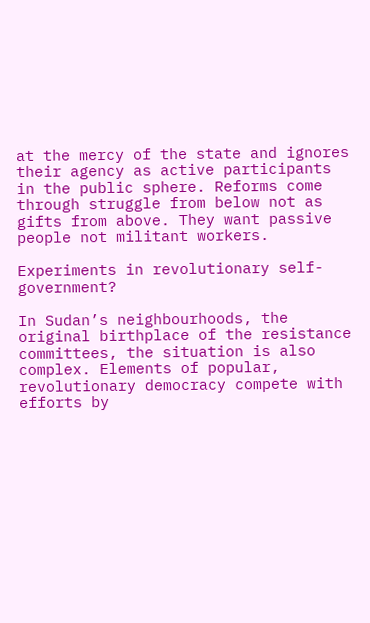at the mercy of the state and ignores their agency as active participants in the public sphere. Reforms come through struggle from below not as gifts from above. They want passive people not militant workers.

Experiments in revolutionary self-government?

In Sudan’s neighbourhoods, the original birthplace of the resistance committees, the situation is also complex. Elements of popular, revolutionary democracy compete with efforts by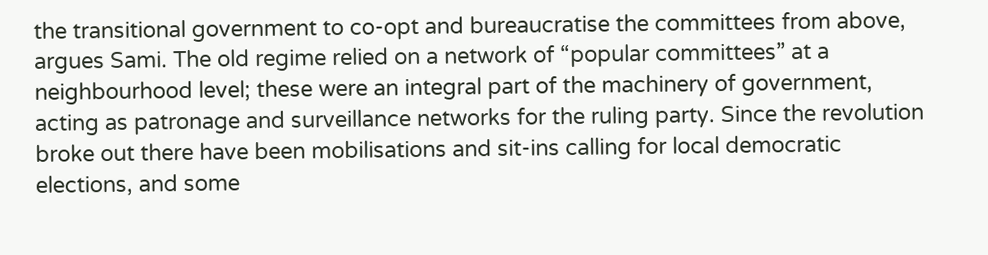the transitional government to co-opt and bureaucratise the committees from above, argues Sami. The old regime relied on a network of “popular committees” at a neighbourhood level; these were an integral part of the machinery of government, acting as patronage and surveillance networks for the ruling party. Since the revolution broke out there have been mobilisations and sit-ins calling for local democratic elections, and some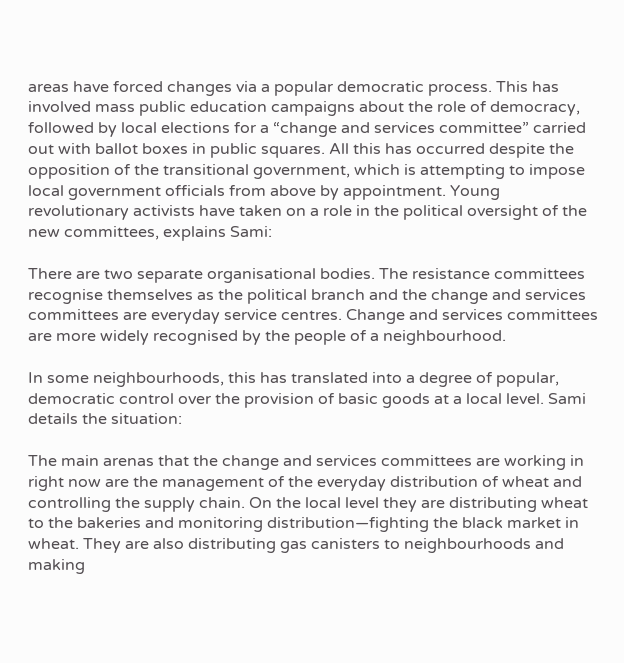areas have forced changes via a popular democratic process. This has involved mass public education campaigns about the role of democracy, followed by local elections for a “change and services committee” carried out with ballot boxes in public squares. All this has occurred despite the opposition of the transitional government, which is attempting to impose local government officials from above by appointment. Young revolutionary activists have taken on a role in the political oversight of the new committees, explains Sami:

There are two separate organisational bodies. The resistance committees recognise themselves as the political branch and the change and services committees are everyday service centres. Change and services committees are more widely recognised by the people of a neighbourhood.

In some neighbourhoods, this has translated into a degree of popular, democratic control over the provision of basic goods at a local level. Sami details the situation:

The main arenas that the change and services committees are working in right now are the management of the everyday distribution of wheat and controlling the supply chain. On the local level they are distributing wheat to the bakeries and monitoring distribution—fighting the black market in wheat. They are also distributing gas canisters to neighbourhoods and making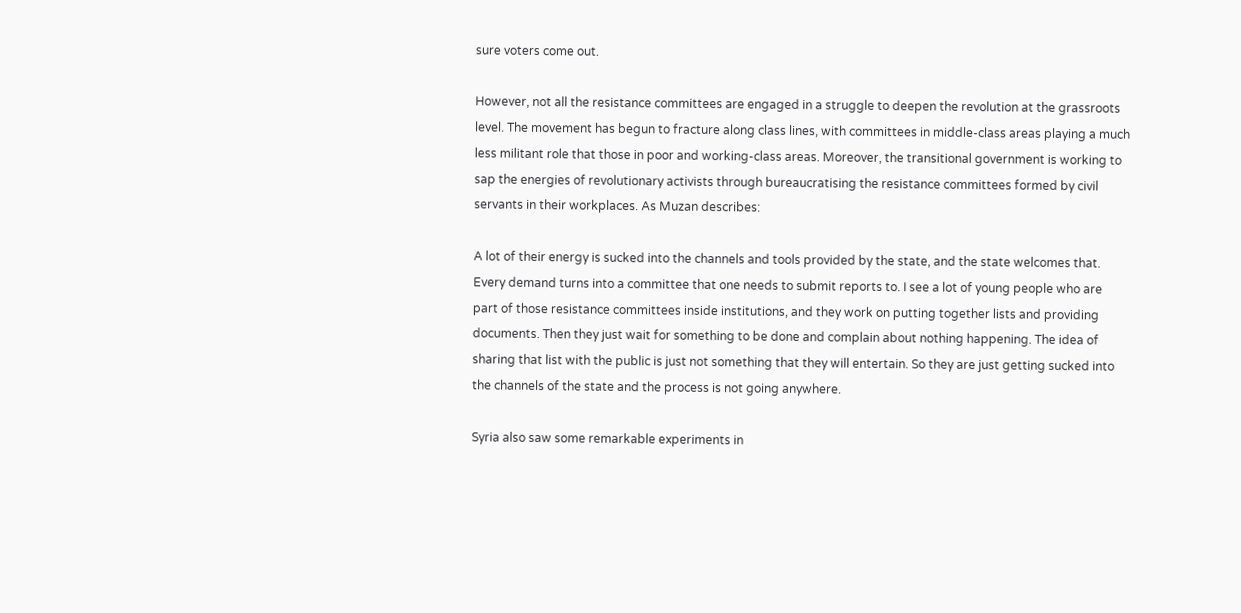sure voters come out.

However, not all the resistance committees are engaged in a struggle to deepen the revolution at the grassroots level. The movement has begun to fracture along class lines, with committees in middle-class areas playing a much less militant role that those in poor and working-class areas. Moreover, the transitional government is working to sap the energies of revolutionary activists through bureaucratising the resistance committees formed by civil servants in their workplaces. As Muzan describes:

A lot of their energy is sucked into the channels and tools provided by the state, and the state welcomes that. Every demand turns into a committee that one needs to submit reports to. I see a lot of young people who are part of those resistance committees inside institutions, and they work on putting together lists and providing documents. Then they just wait for something to be done and complain about nothing happening. The idea of sharing that list with the public is just not something that they will entertain. So they are just getting sucked into the channels of the state and the process is not going anywhere.

Syria also saw some remarkable experiments in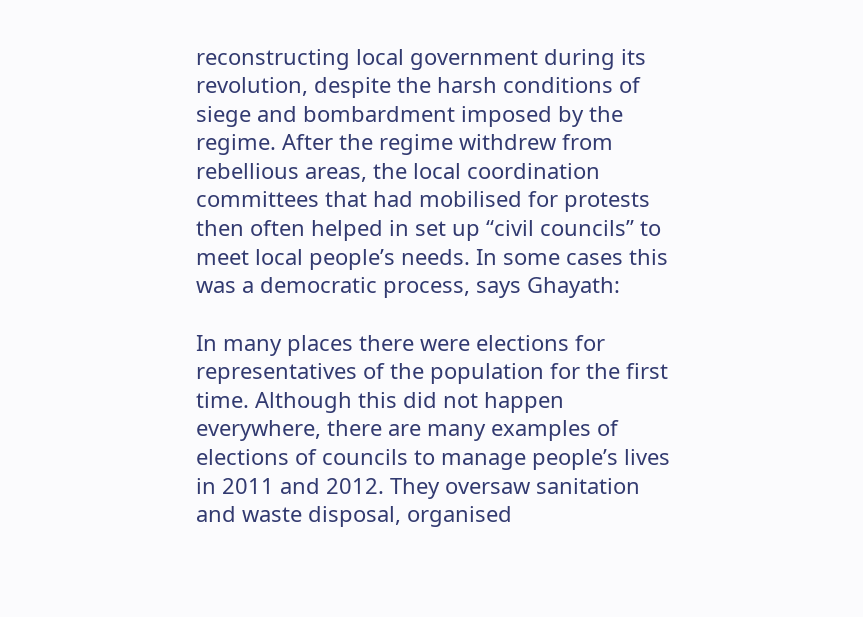reconstructing local government during its revolution, despite the harsh conditions of siege and bombardment imposed by the regime. After the regime withdrew from rebellious areas, the local coordination committees that had mobilised for protests then often helped in set up “civil councils” to meet local people’s needs. In some cases this was a democratic process, says Ghayath:

In many places there were elections for representatives of the population for the first time. Although this did not happen everywhere, there are many examples of elections of councils to manage people’s lives in 2011 and 2012. They oversaw sanitation and waste disposal, organised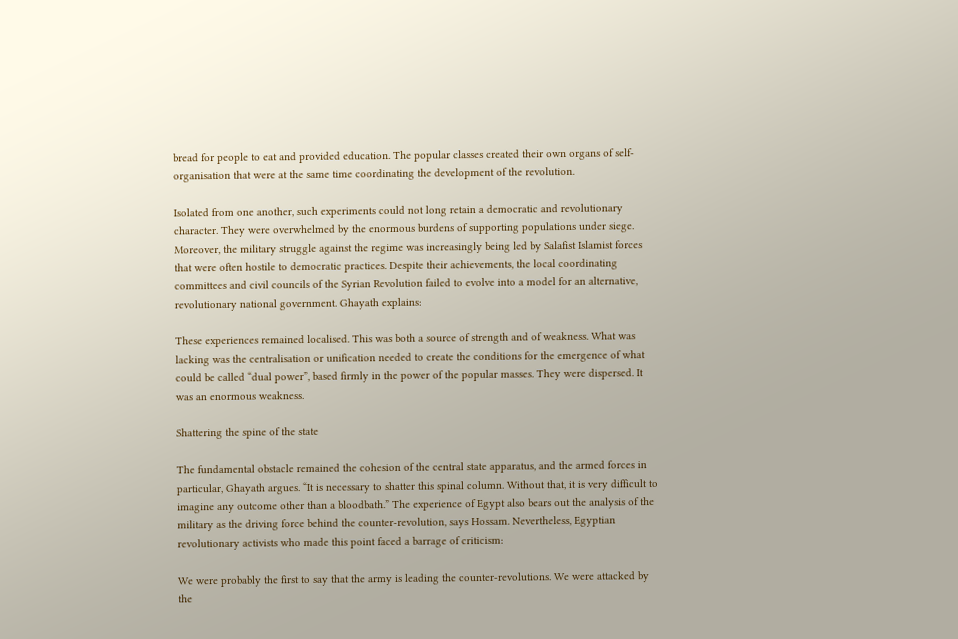bread for people to eat and provided education. The popular classes created their own organs of self-organisation that were at the same time coordinating the development of the revolution.

Isolated from one another, such experiments could not long retain a democratic and revolutionary character. They were overwhelmed by the enormous burdens of supporting populations under siege. Moreover, the military struggle against the regime was increasingly being led by Salafist Islamist forces that were often hostile to democratic practices. Despite their achievements, the local coordinating committees and civil councils of the Syrian Revolution failed to evolve into a model for an alternative, revolutionary national government. Ghayath explains:

These experiences remained localised. This was both a source of strength and of weakness. What was lacking was the centralisation or unification needed to create the conditions for the emergence of what could be called “dual power”, based firmly in the power of the popular masses. They were dispersed. It was an enormous weakness.

Shattering the spine of the state

The fundamental obstacle remained the cohesion of the central state apparatus, and the armed forces in particular, Ghayath argues. “It is necessary to shatter this spinal column. Without that, it is very difficult to imagine any outcome other than a bloodbath.” The experience of Egypt also bears out the analysis of the military as the driving force behind the counter-revolution, says Hossam. Nevertheless, Egyptian revolutionary activists who made this point faced a barrage of criticism:

We were probably the first to say that the army is leading the counter-revolutions. We were attacked by the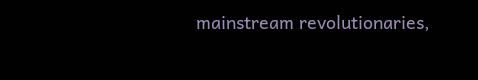mainstream revolutionaries,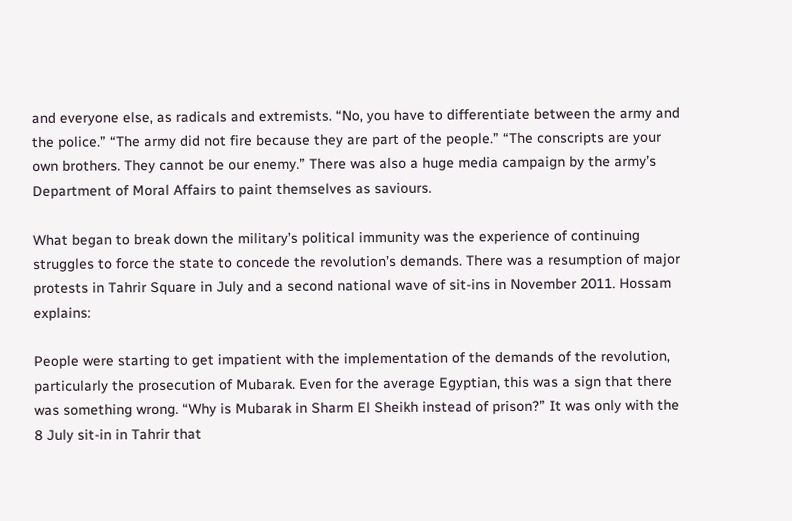and everyone else, as radicals and extremists. “No, you have to differentiate between the army and the police.” “The army did not fire because they are part of the people.” “The conscripts are your own brothers. They cannot be our enemy.” There was also a huge media campaign by the army’s Department of Moral Affairs to paint themselves as saviours.

What began to break down the military’s political immunity was the experience of continuing struggles to force the state to concede the revolution’s demands. There was a resumption of major protests in Tahrir Square in July and a second national wave of sit-ins in November 2011. Hossam explains:

People were starting to get impatient with the implementation of the demands of the revolution, particularly the prosecution of Mubarak. Even for the average Egyptian, this was a sign that there was something wrong. “Why is Mubarak in Sharm El Sheikh instead of prison?” It was only with the 8 July sit-in in Tahrir that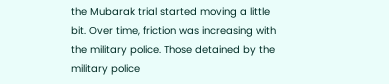the Mubarak trial started moving a little bit. Over time, friction was increasing with the military police. Those detained by the military police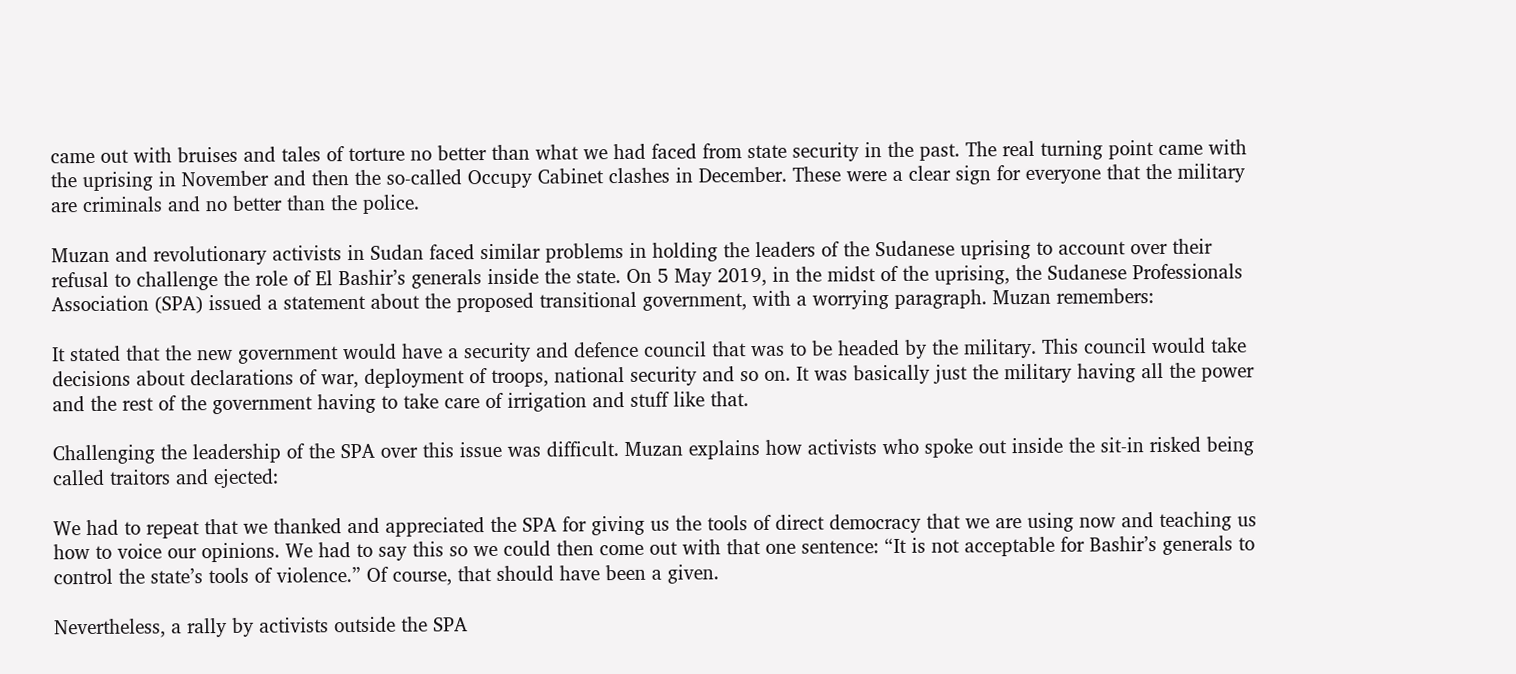came out with bruises and tales of torture no better than what we had faced from state security in the past. The real turning point came with the uprising in November and then the so-called Occupy Cabinet clashes in December. These were a clear sign for everyone that the military are criminals and no better than the police.

Muzan and revolutionary activists in Sudan faced similar problems in holding the leaders of the Sudanese uprising to account over their refusal to challenge the role of El Bashir’s generals inside the state. On 5 May 2019, in the midst of the uprising, the Sudanese Professionals Association (SPA) issued a statement about the proposed transitional government, with a worrying paragraph. Muzan remembers:

It stated that the new government would have a security and defence council that was to be headed by the military. This council would take decisions about declarations of war, deployment of troops, national security and so on. It was basically just the military having all the power and the rest of the government having to take care of irrigation and stuff like that.

Challenging the leadership of the SPA over this issue was difficult. Muzan explains how activists who spoke out inside the sit-in risked being called traitors and ejected:

We had to repeat that we thanked and appreciated the SPA for giving us the tools of direct democracy that we are using now and teaching us how to voice our opinions. We had to say this so we could then come out with that one sentence: “It is not acceptable for Bashir’s generals to control the state’s tools of violence.” Of course, that should have been a given.

Nevertheless, a rally by activists outside the SPA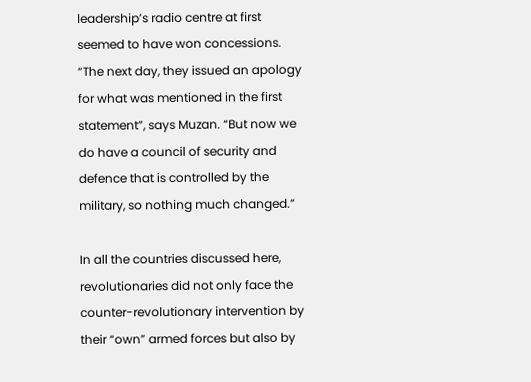leadership’s radio centre at first seemed to have won concessions. “The next day, they issued an apology for what was mentioned in the first statement”, says Muzan. “But now we do have a council of security and defence that is controlled by the military, so nothing much changed.”

In all the countries discussed here, revolutionaries did not only face the counter-revolutionary intervention by their “own” armed forces but also by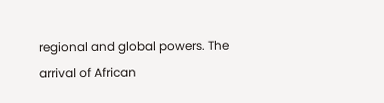regional and global powers. The arrival of African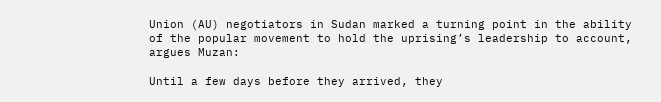Union (AU) negotiators in Sudan marked a turning point in the ability of the popular movement to hold the uprising’s leadership to account, argues Muzan:

Until a few days before they arrived, they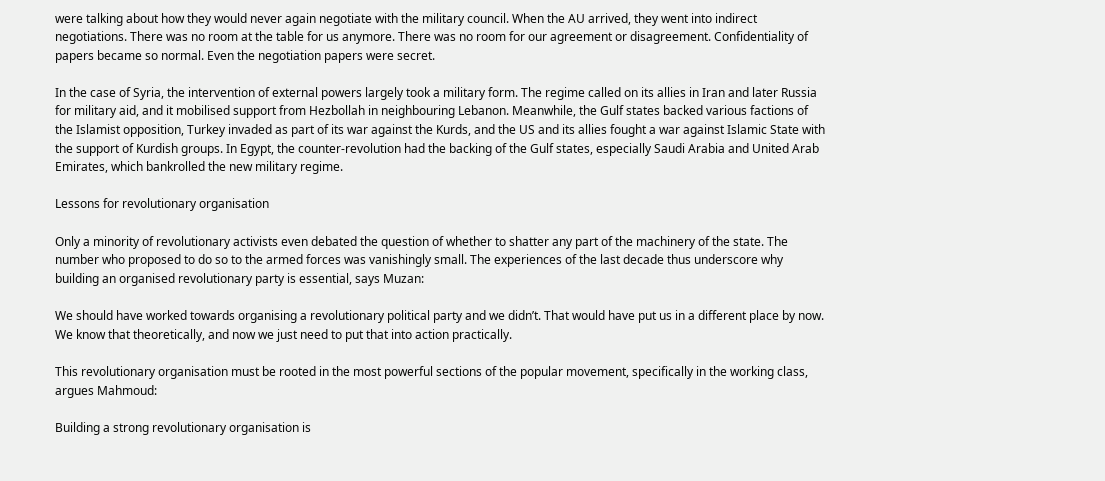were talking about how they would never again negotiate with the military council. When the AU arrived, they went into indirect negotiations. There was no room at the table for us anymore. There was no room for our agreement or disagreement. Confidentiality of papers became so normal. Even the negotiation papers were secret.

In the case of Syria, the intervention of external powers largely took a military form. The regime called on its allies in Iran and later Russia for military aid, and it mobilised support from Hezbollah in neighbouring Lebanon. Meanwhile, the Gulf states backed various factions of the Islamist opposition, Turkey invaded as part of its war against the Kurds, and the US and its allies fought a war against Islamic State with the support of Kurdish groups. In Egypt, the counter-revolution had the backing of the Gulf states, especially Saudi Arabia and United Arab Emirates, which bankrolled the new military regime.

Lessons for revolutionary organisation

Only a minority of revolutionary activists even debated the question of whether to shatter any part of the machinery of the state. The number who proposed to do so to the armed forces was vanishingly small. The experiences of the last decade thus underscore why building an organised revolutionary party is essential, says Muzan:

We should have worked towards organising a revolutionary political party and we didn’t. That would have put us in a different place by now. We know that theoretically, and now we just need to put that into action practically.

This revolutionary organisation must be rooted in the most powerful sections of the popular movement, specifically in the working class, argues Mahmoud:

Building a strong revolutionary organisation is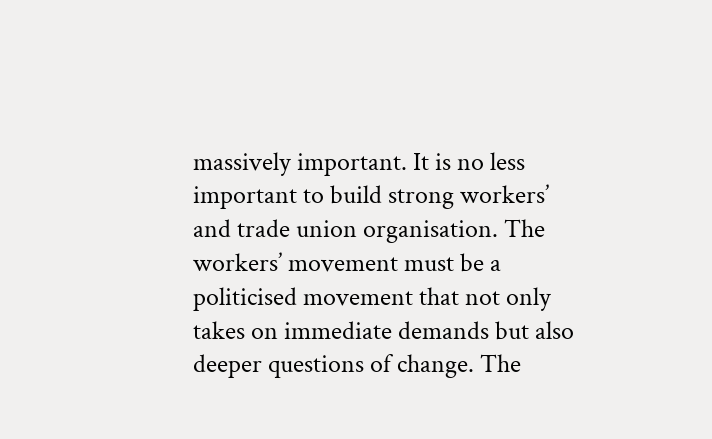massively important. It is no less important to build strong workers’ and trade union organisation. The workers’ movement must be a politicised movement that not only takes on immediate demands but also deeper questions of change. The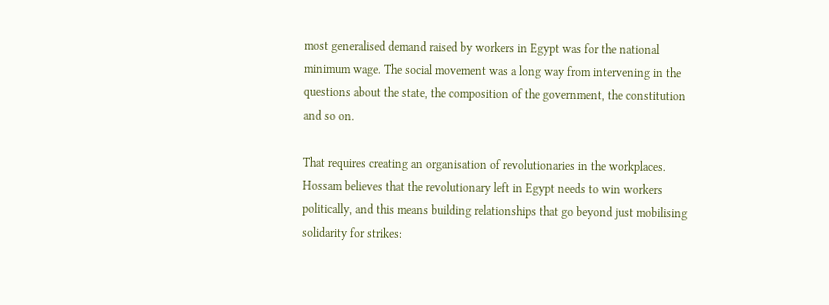most generalised demand raised by workers in Egypt was for the national minimum wage. The social movement was a long way from intervening in the questions about the state, the composition of the government, the constitution and so on.

That requires creating an organisation of revolutionaries in the workplaces. Hossam believes that the revolutionary left in Egypt needs to win workers politically, and this means building relationships that go beyond just mobilising solidarity for strikes: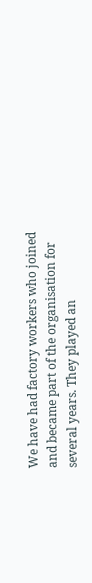We have had factory workers who joined and became part of the organisation for several years. They played an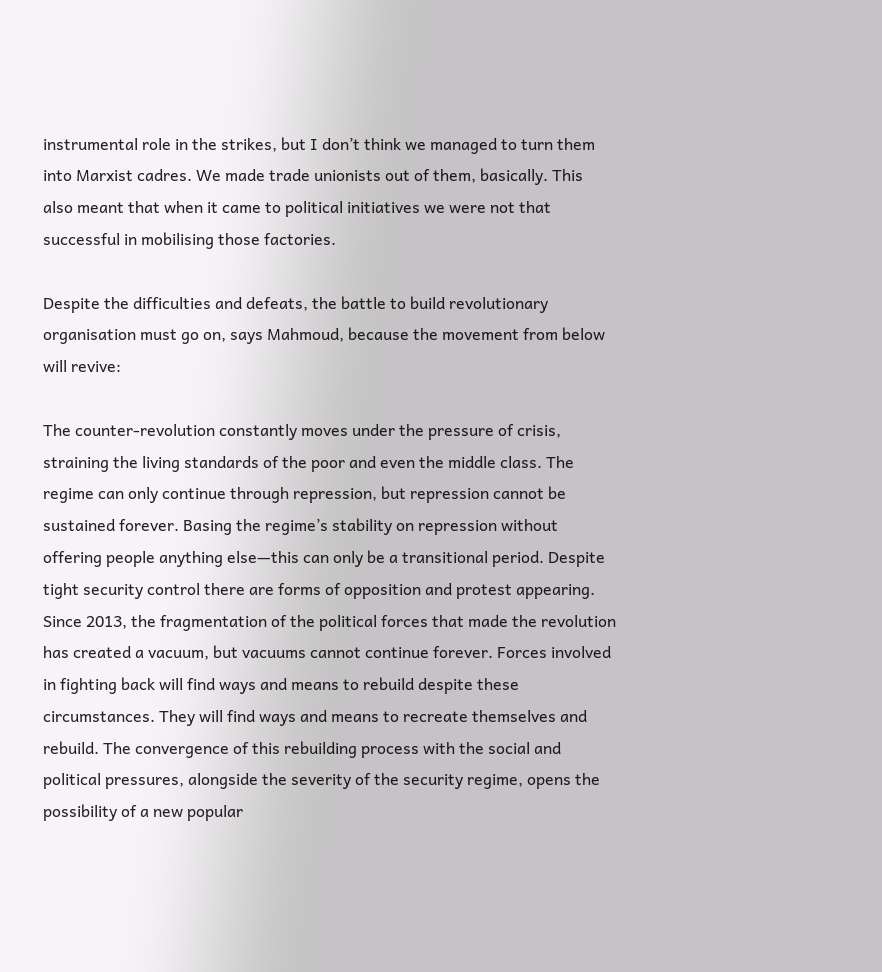instrumental role in the strikes, but I don’t think we managed to turn them into Marxist cadres. We made trade unionists out of them, basically. This also meant that when it came to political initiatives we were not that successful in mobilising those factories.

Despite the difficulties and defeats, the battle to build revolutionary organisation must go on, says Mahmoud, because the movement from below will revive:

The counter-revolution constantly moves under the pressure of crisis, straining the living standards of the poor and even the middle class. The regime can only continue through repression, but repression cannot be sustained forever. Basing the regime’s stability on repression without offering people anything else—this can only be a transitional period. Despite tight security control there are forms of opposition and protest appearing. Since 2013, the fragmentation of the political forces that made the revolution has created a vacuum, but vacuums cannot continue forever. Forces involved in fighting back will find ways and means to rebuild despite these circumstances. They will find ways and means to recreate themselves and rebuild. The convergence of this rebuilding process with the social and political pressures, alongside the severity of the security regime, opens the possibility of a new popular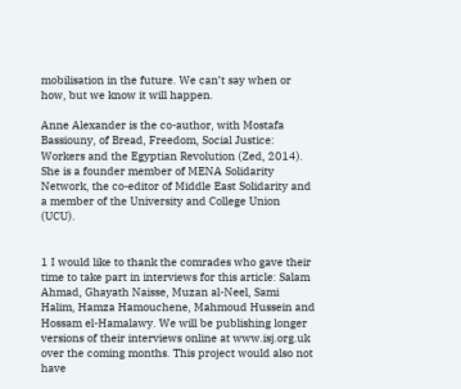mobilisation in the future. We can’t say when or how, but we know it will happen.

Anne Alexander is the co-author, with Mostafa Bassiouny, of Bread, Freedom, Social Justice: Workers and the Egyptian Revolution (Zed, 2014). She is a founder member of MENA Solidarity Network, the co-editor of Middle East Solidarity and a member of the University and College Union (UCU).


1 I would like to thank the comrades who gave their time to take part in interviews for this article: Salam Ahmad, Ghayath Naisse, Muzan al-Neel, Sami Halim, Hamza Hamouchene, Mahmoud Hussein and Hossam el-Hamalawy. We will be publishing longer versions of their interviews online at www.isj.org.uk over the coming months. This project would also not have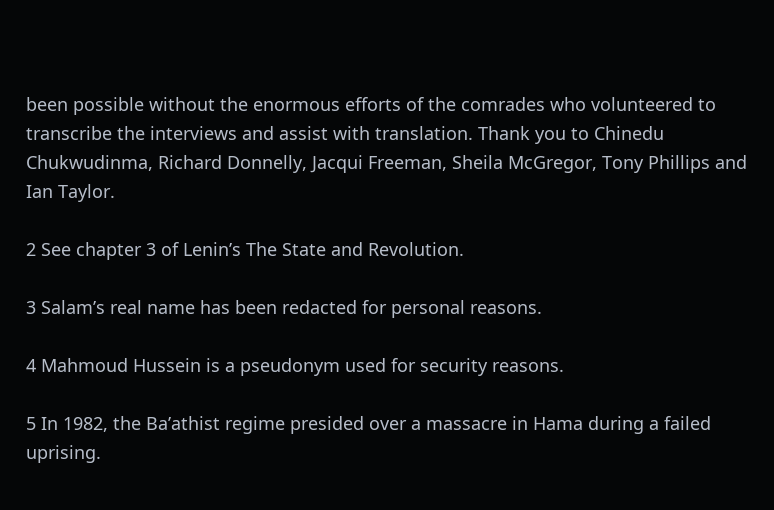been possible without the enormous efforts of the comrades who volunteered to transcribe the interviews and assist with translation. Thank you to Chinedu Chukwudinma, Richard Donnelly, Jacqui Freeman, Sheila McGregor, Tony Phillips and Ian Taylor.

2 See chapter 3 of Lenin’s The State and Revolution.

3 Salam’s real name has been redacted for personal reasons.

4 Mahmoud Hussein is a pseudonym used for security reasons.

5 In 1982, the Ba’athist regime presided over a massacre in Hama during a failed uprising.